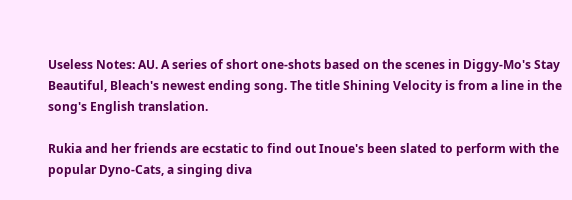Useless Notes: AU. A series of short one-shots based on the scenes in Diggy-Mo's Stay Beautiful, Bleach's newest ending song. The title Shining Velocity is from a line in the song's English translation.

Rukia and her friends are ecstatic to find out Inoue's been slated to perform with the popular Dyno-Cats, a singing diva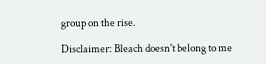group on the rise.

Disclaimer: Bleach doesn't belong to me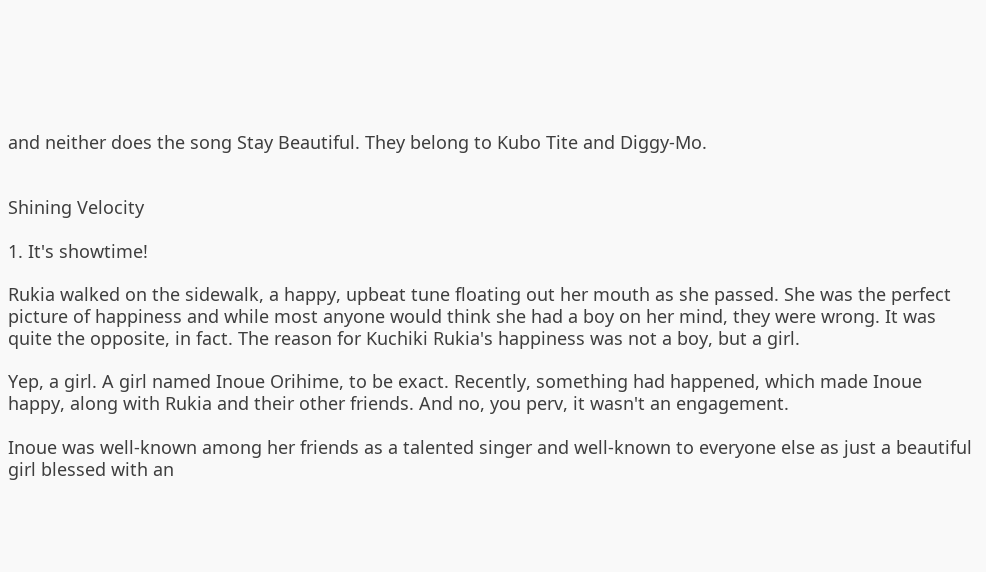and neither does the song Stay Beautiful. They belong to Kubo Tite and Diggy-Mo.


Shining Velocity

1. It's showtime!

Rukia walked on the sidewalk, a happy, upbeat tune floating out her mouth as she passed. She was the perfect picture of happiness and while most anyone would think she had a boy on her mind, they were wrong. It was quite the opposite, in fact. The reason for Kuchiki Rukia's happiness was not a boy, but a girl.

Yep, a girl. A girl named Inoue Orihime, to be exact. Recently, something had happened, which made Inoue happy, along with Rukia and their other friends. And no, you perv, it wasn't an engagement.

Inoue was well-known among her friends as a talented singer and well-known to everyone else as just a beautiful girl blessed with an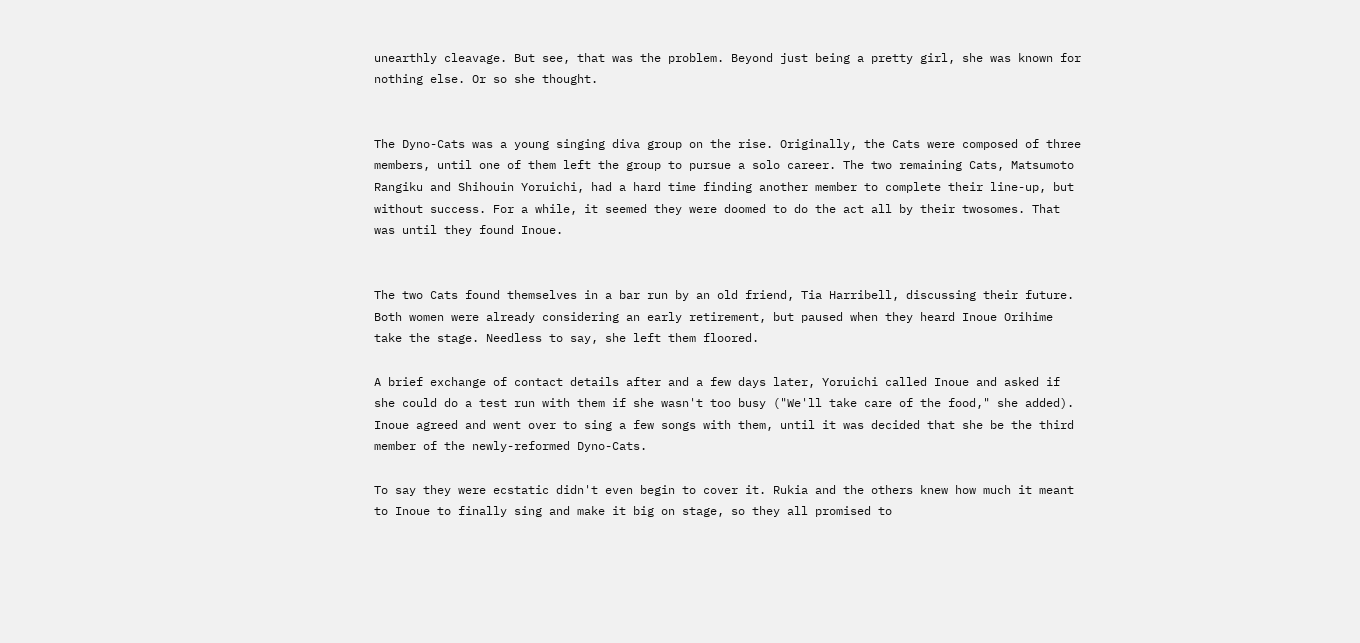unearthly cleavage. But see, that was the problem. Beyond just being a pretty girl, she was known for nothing else. Or so she thought.


The Dyno-Cats was a young singing diva group on the rise. Originally, the Cats were composed of three members, until one of them left the group to pursue a solo career. The two remaining Cats, Matsumoto Rangiku and Shihouin Yoruichi, had a hard time finding another member to complete their line-up, but without success. For a while, it seemed they were doomed to do the act all by their twosomes. That was until they found Inoue.


The two Cats found themselves in a bar run by an old friend, Tia Harribell, discussing their future. Both women were already considering an early retirement, but paused when they heard Inoue Orihime take the stage. Needless to say, she left them floored.

A brief exchange of contact details after and a few days later, Yoruichi called Inoue and asked if she could do a test run with them if she wasn't too busy ("We'll take care of the food," she added). Inoue agreed and went over to sing a few songs with them, until it was decided that she be the third member of the newly-reformed Dyno-Cats.

To say they were ecstatic didn't even begin to cover it. Rukia and the others knew how much it meant to Inoue to finally sing and make it big on stage, so they all promised to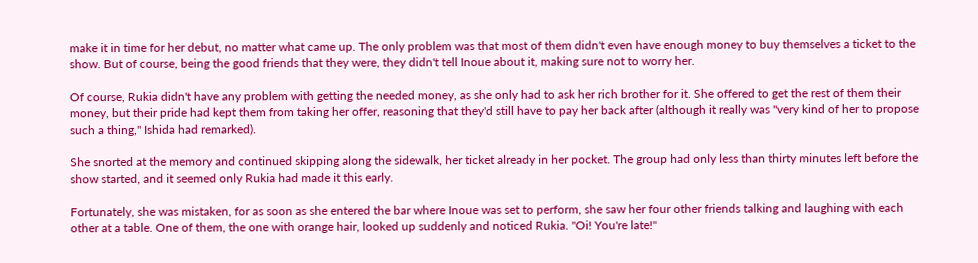make it in time for her debut, no matter what came up. The only problem was that most of them didn't even have enough money to buy themselves a ticket to the show. But of course, being the good friends that they were, they didn't tell Inoue about it, making sure not to worry her.

Of course, Rukia didn't have any problem with getting the needed money, as she only had to ask her rich brother for it. She offered to get the rest of them their money, but their pride had kept them from taking her offer, reasoning that they'd still have to pay her back after (although it really was "very kind of her to propose such a thing," Ishida had remarked).

She snorted at the memory and continued skipping along the sidewalk, her ticket already in her pocket. The group had only less than thirty minutes left before the show started, and it seemed only Rukia had made it this early.

Fortunately, she was mistaken, for as soon as she entered the bar where Inoue was set to perform, she saw her four other friends talking and laughing with each other at a table. One of them, the one with orange hair, looked up suddenly and noticed Rukia. "Oi! You're late!"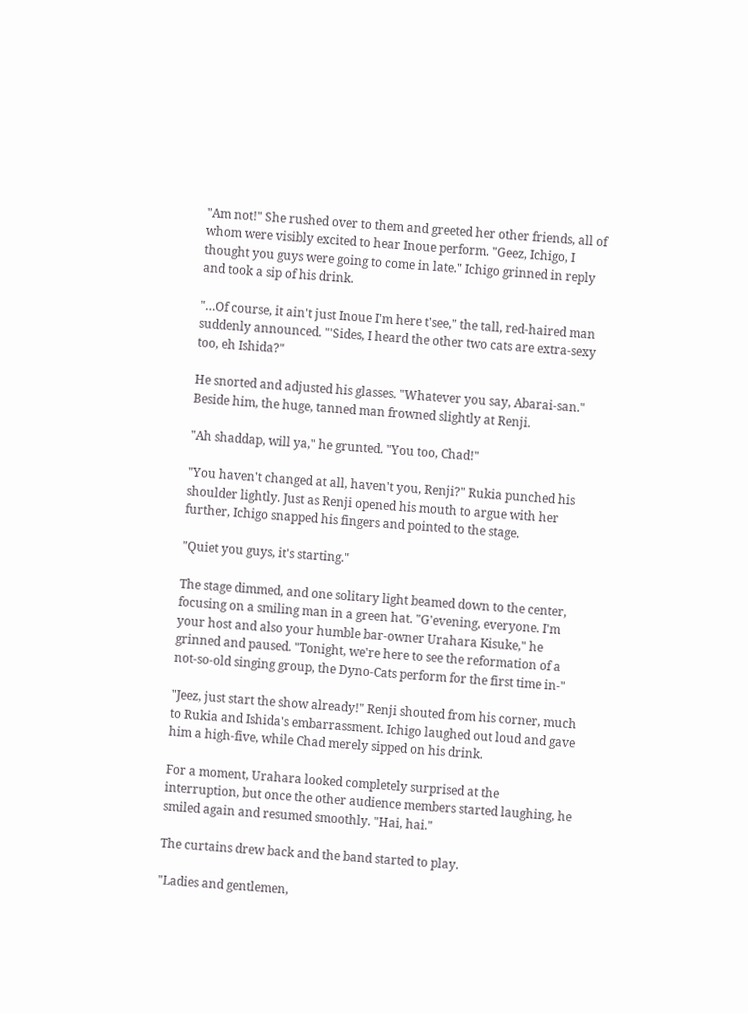"Am not!" She rushed over to them and greeted her other friends, all of whom were visibly excited to hear Inoue perform. "Geez, Ichigo, I thought you guys were going to come in late." Ichigo grinned in reply and took a sip of his drink.

"…Of course, it ain't just Inoue I'm here t'see," the tall, red-haired man suddenly announced. "'Sides, I heard the other two cats are extra-sexy too, eh Ishida?"

He snorted and adjusted his glasses. "Whatever you say, Abarai-san." Beside him, the huge, tanned man frowned slightly at Renji.

"Ah shaddap, will ya," he grunted. "You too, Chad!"

"You haven't changed at all, haven't you, Renji?" Rukia punched his shoulder lightly. Just as Renji opened his mouth to argue with her further, Ichigo snapped his fingers and pointed to the stage.

"Quiet you guys, it's starting."

The stage dimmed, and one solitary light beamed down to the center, focusing on a smiling man in a green hat. "G'evening, everyone. I'm your host and also your humble bar-owner Urahara Kisuke," he grinned and paused. "Tonight, we're here to see the reformation of a not-so-old singing group, the Dyno-Cats perform for the first time in-"

"Jeez, just start the show already!" Renji shouted from his corner, much to Rukia and Ishida's embarrassment. Ichigo laughed out loud and gave him a high-five, while Chad merely sipped on his drink.

For a moment, Urahara looked completely surprised at the interruption, but once the other audience members started laughing, he smiled again and resumed smoothly. "Hai, hai."

The curtains drew back and the band started to play.

"Ladies and gentlemen,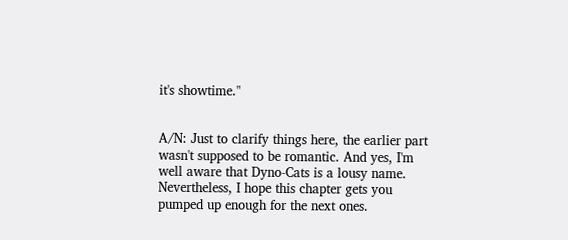it's showtime."


A/N: Just to clarify things here, the earlier part wasn't supposed to be romantic. And yes, I'm well aware that Dyno-Cats is a lousy name. Nevertheless, I hope this chapter gets you pumped up enough for the next ones.